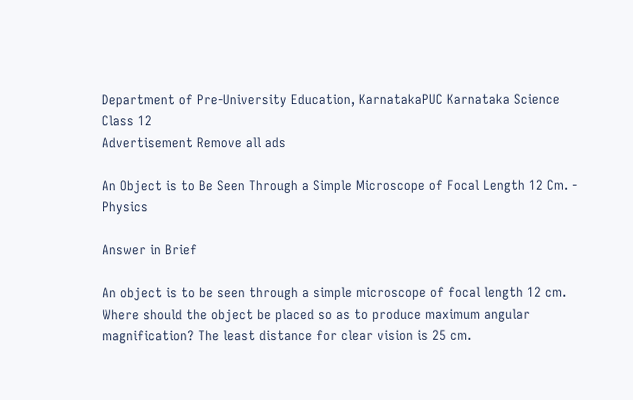Department of Pre-University Education, KarnatakaPUC Karnataka Science Class 12
Advertisement Remove all ads

An Object is to Be Seen Through a Simple Microscope of Focal Length 12 Cm. - Physics

Answer in Brief

An object is to be seen through a simple microscope of focal length 12 cm. Where should the object be placed so as to produce maximum angular magnification? The least distance for clear vision is 25 cm.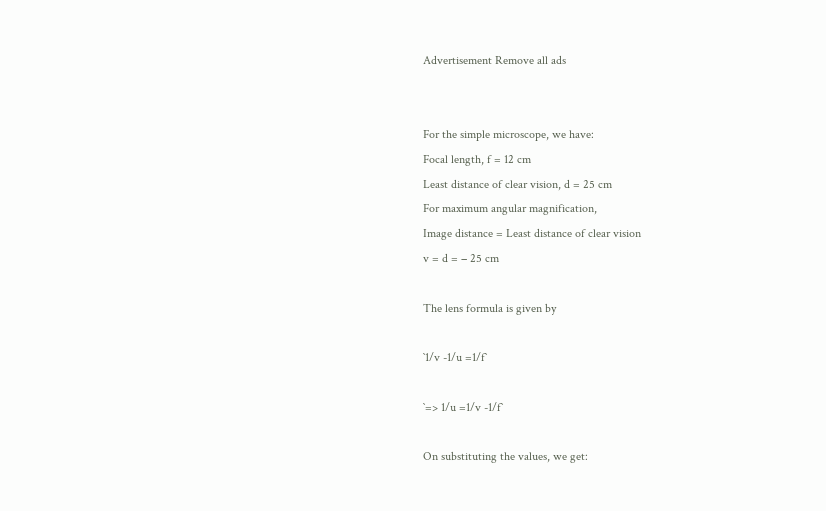Advertisement Remove all ads


For the simple microscope, we have:
Focal length, f = 12 cm
Least distance of clear vision, d = 25 cm
For maximum angular magnification,
Image distance = Least distance of clear vision
v = d = − 25 cm

The lens formula is given by

`1/v -1/u =1/f`

`=> 1/u =1/v -1/f`

On substituting the values, we get: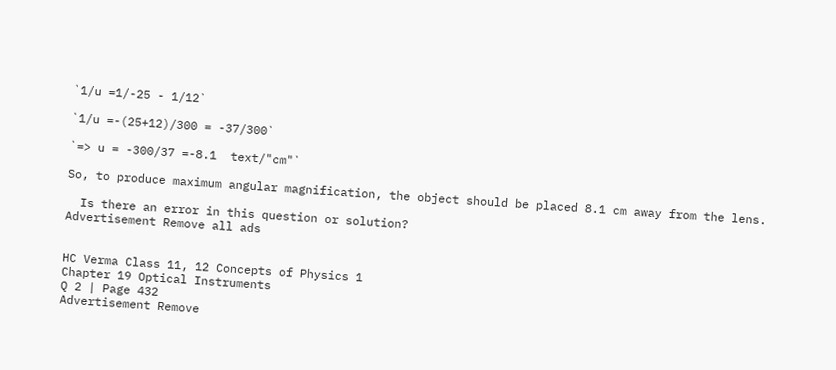`1/u =1/-25 - 1/12`

`1/u =-(25+12)/300 = -37/300`

`=> u = -300/37 =-8.1  text/"cm"`

So, to produce maximum angular magnification, the object should be placed 8.1 cm away from the lens.

  Is there an error in this question or solution?
Advertisement Remove all ads


HC Verma Class 11, 12 Concepts of Physics 1
Chapter 19 Optical Instruments
Q 2 | Page 432
Advertisement Remove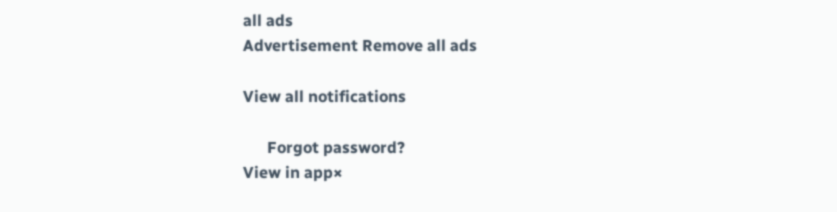all ads
Advertisement Remove all ads

View all notifications

      Forgot password?
View in app×